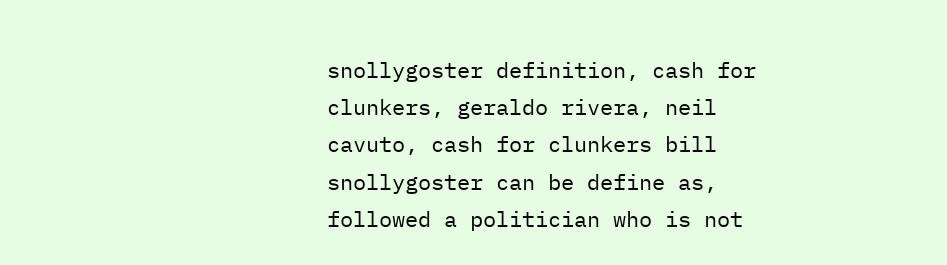snollygoster definition, cash for clunkers, geraldo rivera, neil cavuto, cash for clunkers bill snollygoster can be define as, followed a politician who is not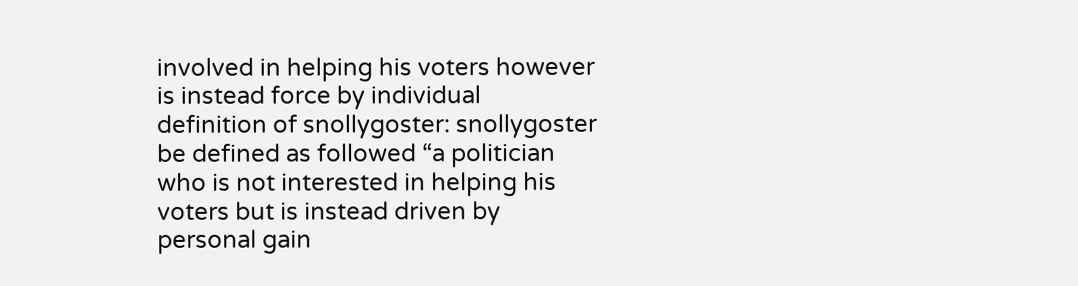involved in helping his voters however is instead force by individual
definition of snollygoster: snollygoster be defined as followed “a politician who is not interested in helping his voters but is instead driven by personal gain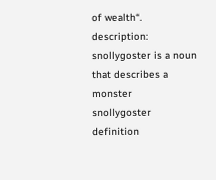of wealth“. description: snollygoster is a noun that describes a monster
snollygoster definition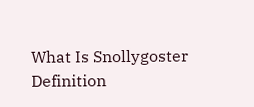What Is Snollygoster Definition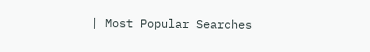| Most Popular Searches